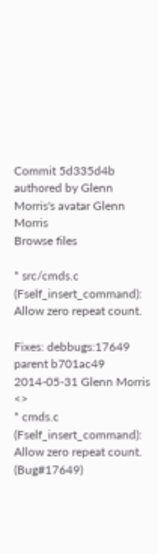Commit 5d335d4b authored by Glenn Morris's avatar Glenn Morris
Browse files

* src/cmds.c (Fself_insert_command): Allow zero repeat count.

Fixes: debbugs:17649
parent b701ac49
2014-05-31 Glenn Morris <>
* cmds.c (Fself_insert_command): Allow zero repeat count. (Bug#17649)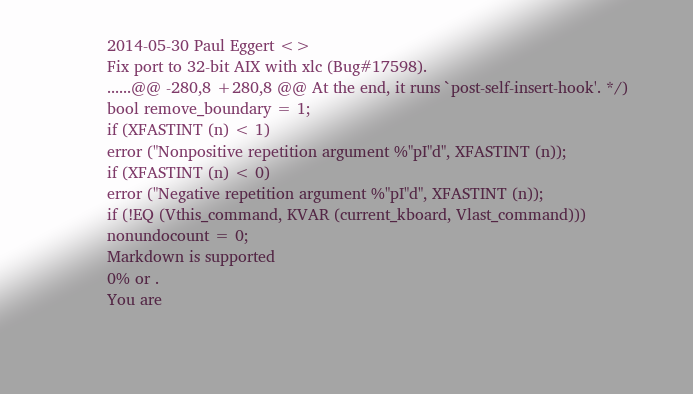2014-05-30 Paul Eggert <>
Fix port to 32-bit AIX with xlc (Bug#17598).
......@@ -280,8 +280,8 @@ At the end, it runs `post-self-insert-hook'. */)
bool remove_boundary = 1;
if (XFASTINT (n) < 1)
error ("Nonpositive repetition argument %"pI"d", XFASTINT (n));
if (XFASTINT (n) < 0)
error ("Negative repetition argument %"pI"d", XFASTINT (n));
if (!EQ (Vthis_command, KVAR (current_kboard, Vlast_command)))
nonundocount = 0;
Markdown is supported
0% or .
You are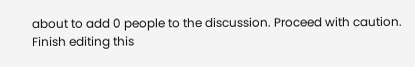about to add 0 people to the discussion. Proceed with caution.
Finish editing this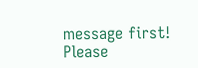message first!
Please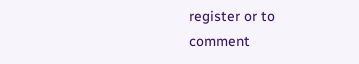register or to comment